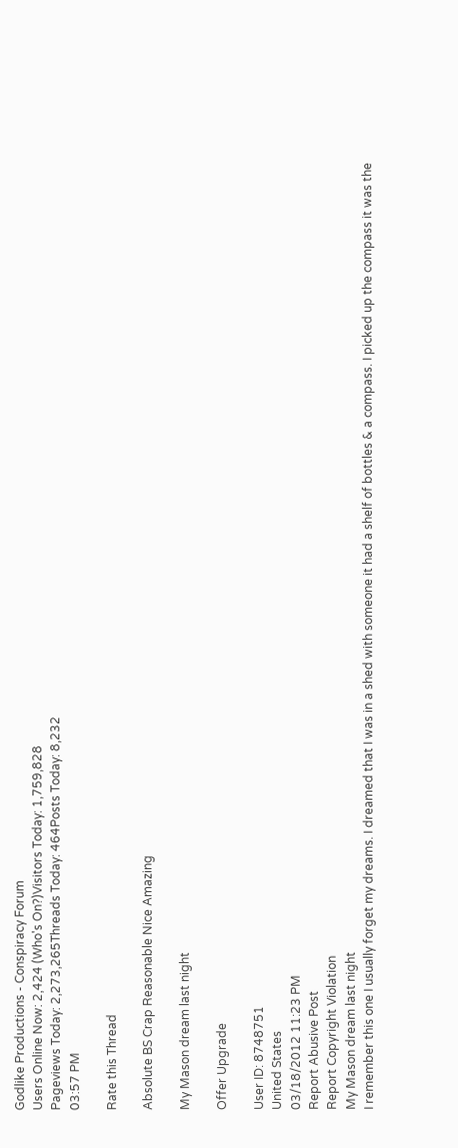Godlike Productions - Conspiracy Forum
Users Online Now: 2,424 (Who's On?)Visitors Today: 1,759,828
Pageviews Today: 2,273,265Threads Today: 464Posts Today: 8,232
03:57 PM

Rate this Thread

Absolute BS Crap Reasonable Nice Amazing

My Mason dream last night

Offer Upgrade

User ID: 8748751
United States
03/18/2012 11:23 PM
Report Abusive Post
Report Copyright Violation
My Mason dream last night
I remember this one I usually forget my dreams. I dreamed that I was in a shed with someone it had a shelf of bottles & a compass. I picked up the compass it was the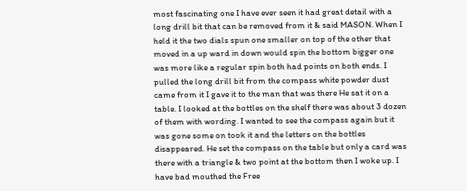most fascinating one I have ever seen it had great detail with a long drill bit that can be removed from it & said MASON. When I held it the two dials spun one smaller on top of the other that moved in a up ward in down would spin the bottom bigger one was more like a regular spin both had points on both ends. I pulled the long drill bit from the compass white powder dust came from it I gave it to the man that was there He sat it on a table. I looked at the bottles on the shelf there was about 3 dozen of them with wording. I wanted to see the compass again but it was gone some on took it and the letters on the bottles disappeared. He set the compass on the table but only a card was there with a triangle & two point at the bottom then I woke up. I have bad mouthed the Free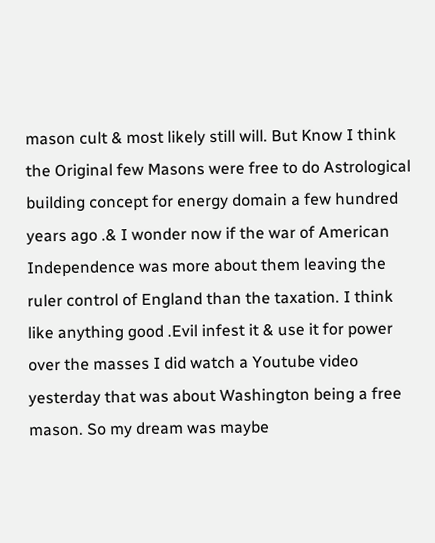mason cult & most likely still will. But Know I think the Original few Masons were free to do Astrological building concept for energy domain a few hundred years ago .& I wonder now if the war of American Independence was more about them leaving the ruler control of England than the taxation. I think like anything good .Evil infest it & use it for power over the masses I did watch a Youtube video yesterday that was about Washington being a free mason. So my dream was maybe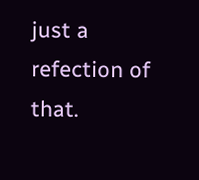just a refection of that.